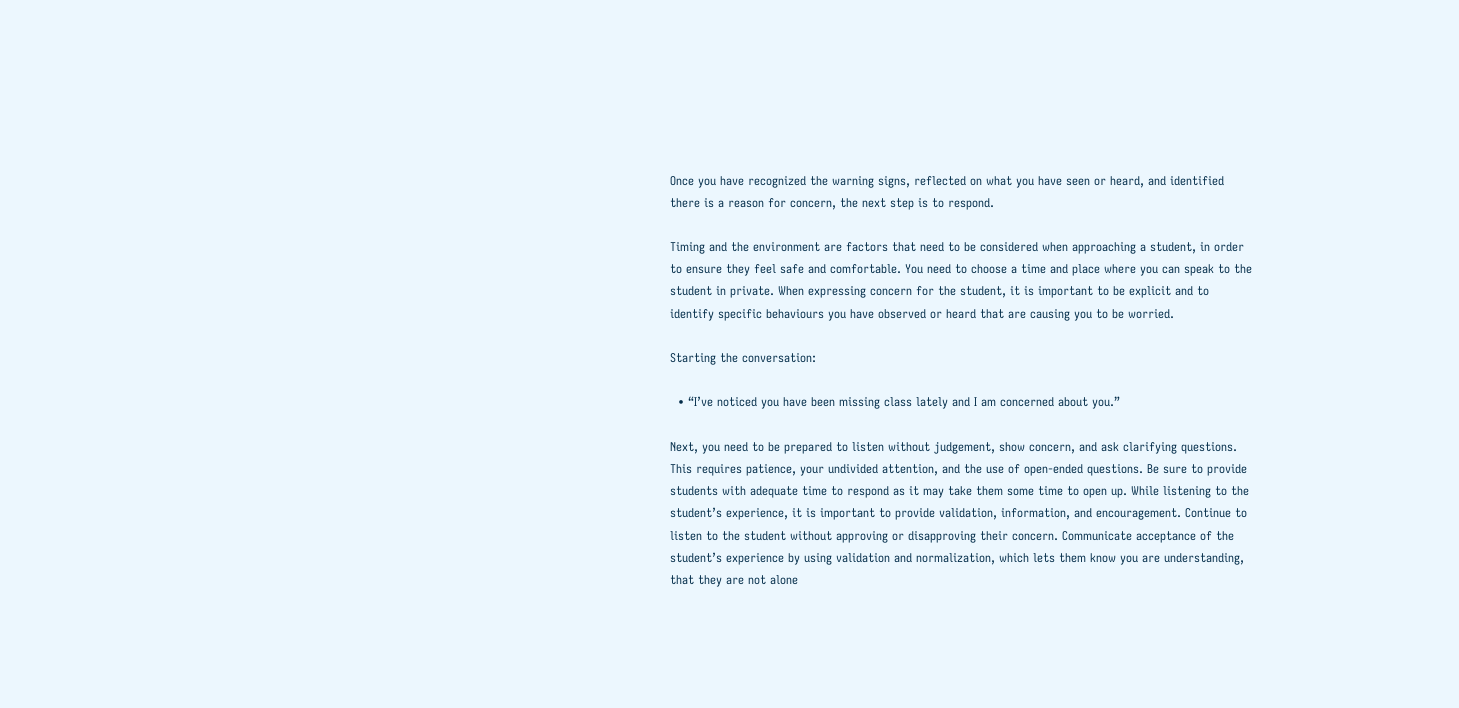Once you have recognized the warning signs, reflected on what you have seen or heard, and identified there is a reason for concern, the next step is to respond.

Timing and the environment are factors that need to be considered when approaching a student, in order to ensure they feel safe and comfortable. You need to choose a time and place where you can speak to the student in private. When expressing concern for the student, it is important to be explicit and to identify specific behaviours you have observed or heard that are causing you to be worried.

Starting the conversation:

  • “I’ve noticed you have been missing class lately and I am concerned about you.”

Next, you need to be prepared to listen without judgement, show concern, and ask clarifying questions. This requires patience, your undivided attention, and the use of open-ended questions. Be sure to provide students with adequate time to respond as it may take them some time to open up. While listening to the student’s experience, it is important to provide validation, information, and encouragement. Continue to listen to the student without approving or disapproving their concern. Communicate acceptance of the student’s experience by using validation and normalization, which lets them know you are understanding, that they are not alone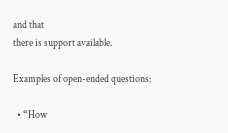and that
there is support available.

Examples of open-ended questions:

  • “How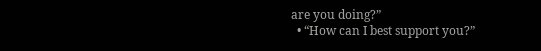are you doing?”
  • “How can I best support you?”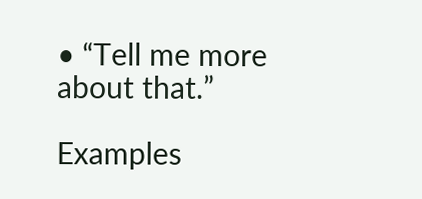• “Tell me more about that.”

Examples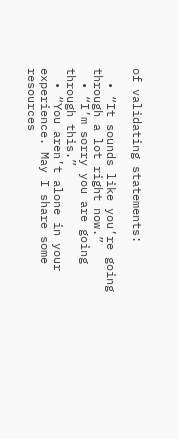of validating statements:

  • “It sounds like you’re going through a lot right now.”
  • “I’m sorry you are going through this.”
  • “You aren’t alone in your experience. May I share some resources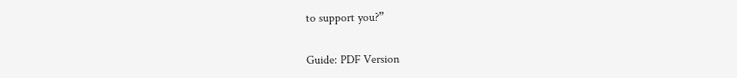to support you?”


Guide: PDF Version